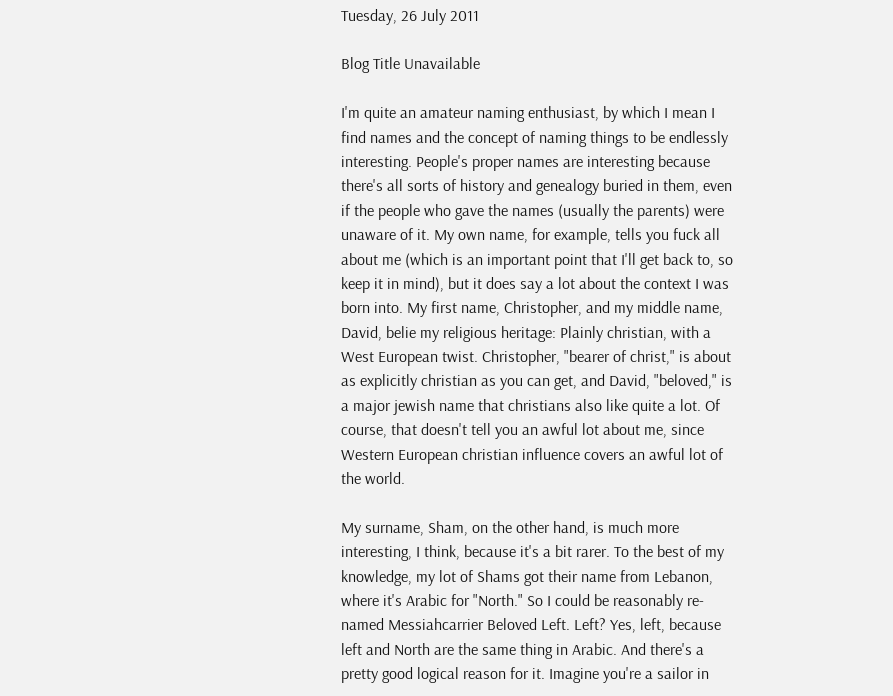Tuesday, 26 July 2011

Blog Title Unavailable

I'm quite an amateur naming enthusiast, by which I mean I find names and the concept of naming things to be endlessly interesting. People's proper names are interesting because there's all sorts of history and genealogy buried in them, even if the people who gave the names (usually the parents) were unaware of it. My own name, for example, tells you fuck all about me (which is an important point that I'll get back to, so keep it in mind), but it does say a lot about the context I was born into. My first name, Christopher, and my middle name, David, belie my religious heritage: Plainly christian, with a West European twist. Christopher, "bearer of christ," is about as explicitly christian as you can get, and David, "beloved," is a major jewish name that christians also like quite a lot. Of course, that doesn't tell you an awful lot about me, since Western European christian influence covers an awful lot of the world.

My surname, Sham, on the other hand, is much more interesting, I think, because it's a bit rarer. To the best of my knowledge, my lot of Shams got their name from Lebanon, where it's Arabic for "North." So I could be reasonably re-named Messiahcarrier Beloved Left. Left? Yes, left, because left and North are the same thing in Arabic. And there's a pretty good logical reason for it. Imagine you're a sailor in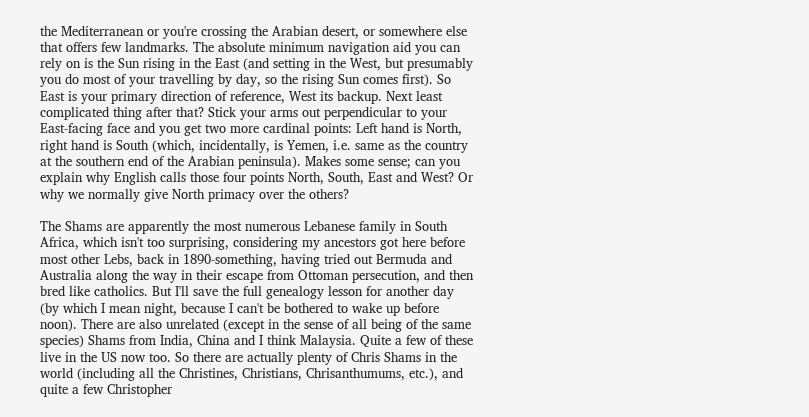the Mediterranean or you're crossing the Arabian desert, or somewhere else that offers few landmarks. The absolute minimum navigation aid you can rely on is the Sun rising in the East (and setting in the West, but presumably you do most of your travelling by day, so the rising Sun comes first). So East is your primary direction of reference, West its backup. Next least complicated thing after that? Stick your arms out perpendicular to your East-facing face and you get two more cardinal points: Left hand is North, right hand is South (which, incidentally, is Yemen, i.e. same as the country at the southern end of the Arabian peninsula). Makes some sense; can you explain why English calls those four points North, South, East and West? Or why we normally give North primacy over the others?

The Shams are apparently the most numerous Lebanese family in South Africa, which isn't too surprising, considering my ancestors got here before most other Lebs, back in 1890-something, having tried out Bermuda and Australia along the way in their escape from Ottoman persecution, and then bred like catholics. But I'll save the full genealogy lesson for another day (by which I mean night, because I can't be bothered to wake up before noon). There are also unrelated (except in the sense of all being of the same species) Shams from India, China and I think Malaysia. Quite a few of these live in the US now too. So there are actually plenty of Chris Shams in the world (including all the Christines, Christians, Chrisanthumums, etc.), and quite a few Christopher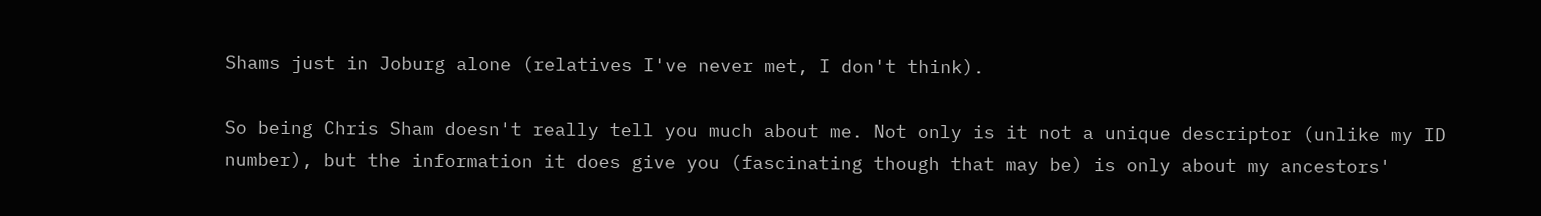Shams just in Joburg alone (relatives I've never met, I don't think).

So being Chris Sham doesn't really tell you much about me. Not only is it not a unique descriptor (unlike my ID number), but the information it does give you (fascinating though that may be) is only about my ancestors'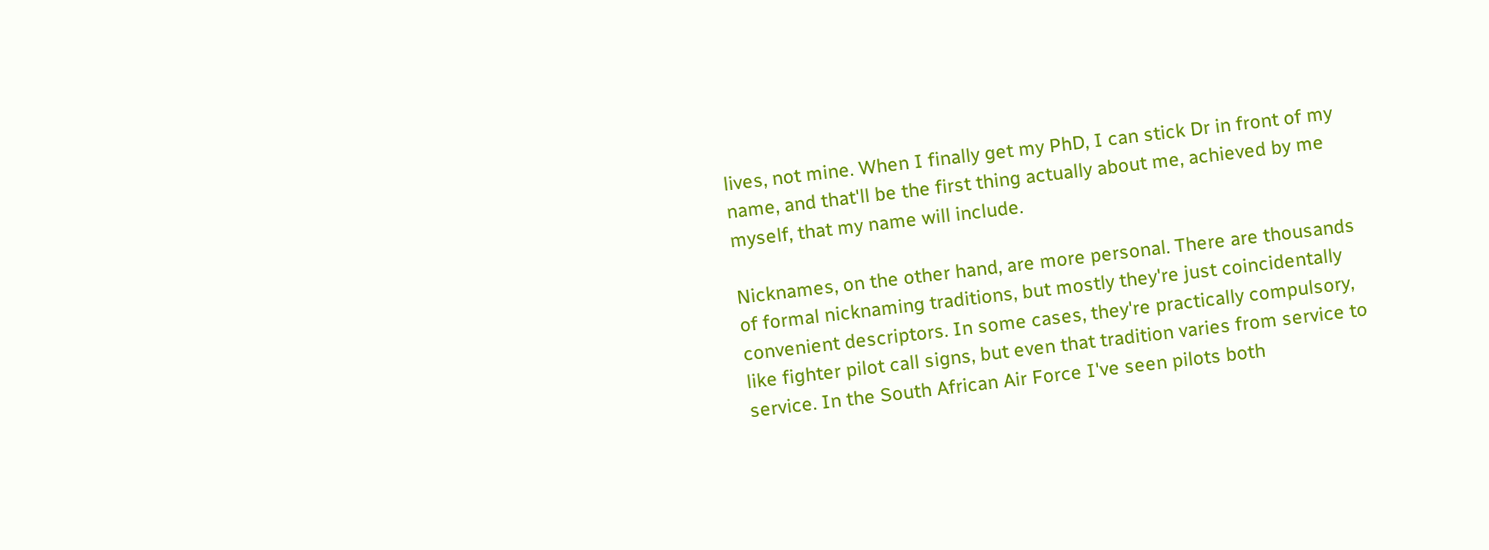lives, not mine. When I finally get my PhD, I can stick Dr in front of my name, and that'll be the first thing actually about me, achieved by me myself, that my name will include.

Nicknames, on the other hand, are more personal. There are thousands of formal nicknaming traditions, but mostly they're just coincidentally convenient descriptors. In some cases, they're practically compulsory, like fighter pilot call signs, but even that tradition varies from service to service. In the South African Air Force I've seen pilots both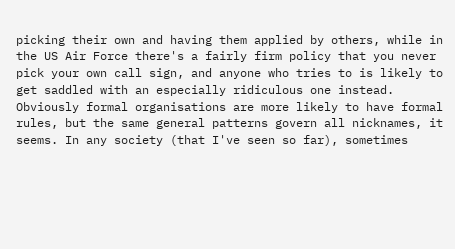picking their own and having them applied by others, while in the US Air Force there's a fairly firm policy that you never pick your own call sign, and anyone who tries to is likely to get saddled with an especially ridiculous one instead. Obviously formal organisations are more likely to have formal rules, but the same general patterns govern all nicknames, it seems. In any society (that I've seen so far), sometimes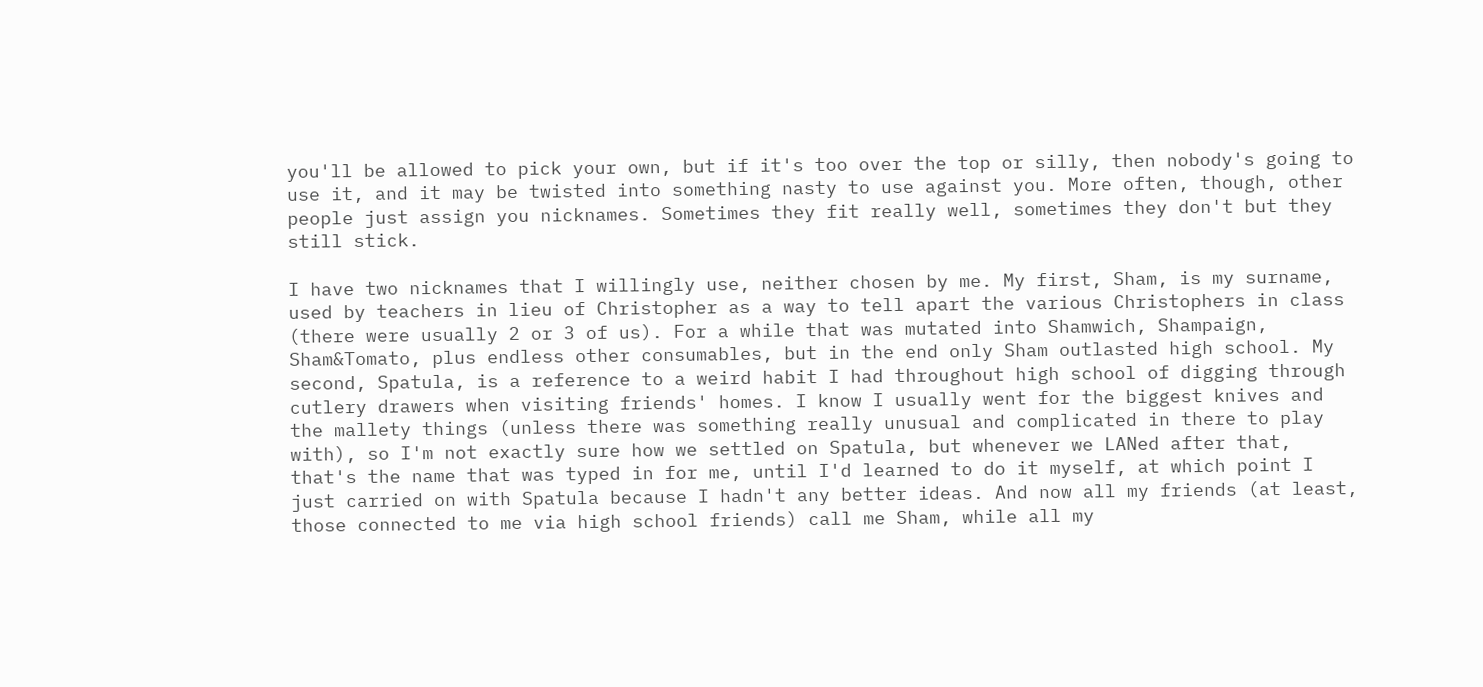you'll be allowed to pick your own, but if it's too over the top or silly, then nobody's going to use it, and it may be twisted into something nasty to use against you. More often, though, other people just assign you nicknames. Sometimes they fit really well, sometimes they don't but they still stick.

I have two nicknames that I willingly use, neither chosen by me. My first, Sham, is my surname, used by teachers in lieu of Christopher as a way to tell apart the various Christophers in class (there were usually 2 or 3 of us). For a while that was mutated into Shamwich, Shampaign, Sham&Tomato, plus endless other consumables, but in the end only Sham outlasted high school. My second, Spatula, is a reference to a weird habit I had throughout high school of digging through cutlery drawers when visiting friends' homes. I know I usually went for the biggest knives and the mallety things (unless there was something really unusual and complicated in there to play with), so I'm not exactly sure how we settled on Spatula, but whenever we LANed after that, that's the name that was typed in for me, until I'd learned to do it myself, at which point I just carried on with Spatula because I hadn't any better ideas. And now all my friends (at least, those connected to me via high school friends) call me Sham, while all my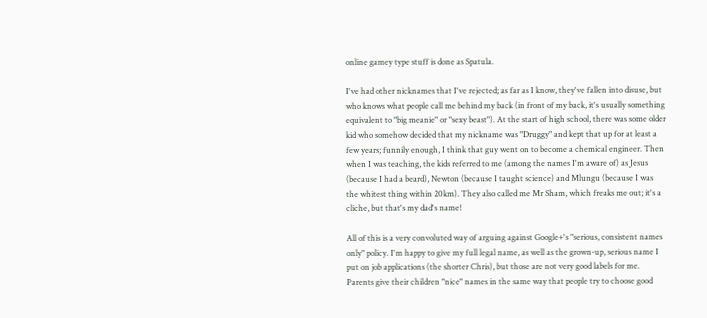online gamey type stuff is done as Spatula.

I've had other nicknames that I've rejected; as far as I know, they've fallen into disuse, but who knows what people call me behind my back (in front of my back, it's usually something equivalent to "big meanie" or "sexy beast"). At the start of high school, there was some older kid who somehow decided that my nickname was "Druggy" and kept that up for at least a few years; funnily enough, I think that guy went on to become a chemical engineer. Then when I was teaching, the kids referred to me (among the names I'm aware of) as Jesus (because I had a beard), Newton (because I taught science) and Mlungu (because I was the whitest thing within 20km). They also called me Mr Sham, which freaks me out; it's a cliche, but that's my dad's name!

All of this is a very convoluted way of arguing against Google+'s "serious, consistent names only" policy. I'm happy to give my full legal name, as well as the grown-up, serious name I put on job applications (the shorter Chris), but those are not very good labels for me. Parents give their children "nice" names in the same way that people try to choose good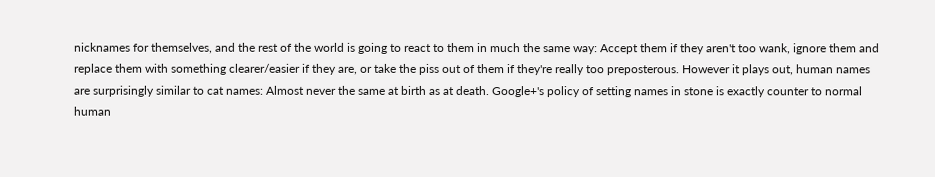nicknames for themselves, and the rest of the world is going to react to them in much the same way: Accept them if they aren't too wank, ignore them and replace them with something clearer/easier if they are, or take the piss out of them if they're really too preposterous. However it plays out, human names are surprisingly similar to cat names: Almost never the same at birth as at death. Google+'s policy of setting names in stone is exactly counter to normal human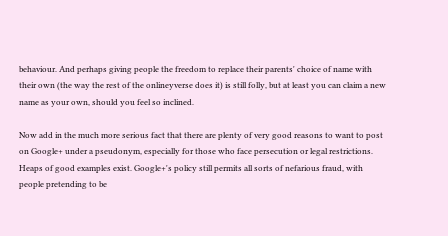behaviour. And perhaps giving people the freedom to replace their parents' choice of name with their own (the way the rest of the onlineyverse does it) is still folly, but at least you can claim a new name as your own, should you feel so inclined.

Now add in the much more serious fact that there are plenty of very good reasons to want to post on Google+ under a pseudonym, especially for those who face persecution or legal restrictions. Heaps of good examples exist. Google+'s policy still permits all sorts of nefarious fraud, with people pretending to be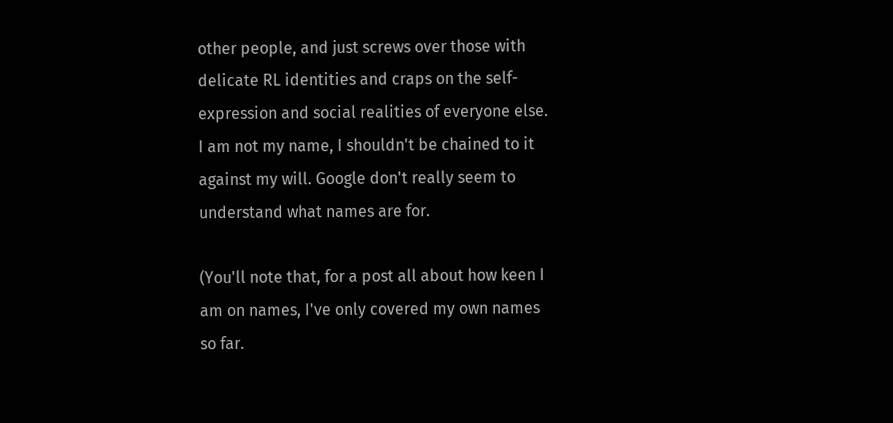other people, and just screws over those with delicate RL identities and craps on the self-expression and social realities of everyone else. I am not my name, I shouldn't be chained to it against my will. Google don't really seem to understand what names are for.

(You'll note that, for a post all about how keen I am on names, I've only covered my own names so far.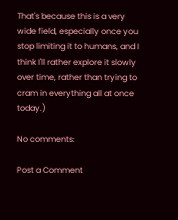That's because this is a very wide field, especially once you stop limiting it to humans, and I think I'll rather explore it slowly over time, rather than trying to cram in everything all at once today.)

No comments:

Post a Comment